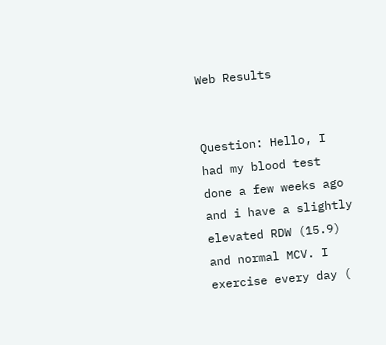Web Results


Question: Hello, I had my blood test done a few weeks ago and i have a slightly elevated RDW (15.9) and normal MCV. I exercise every day (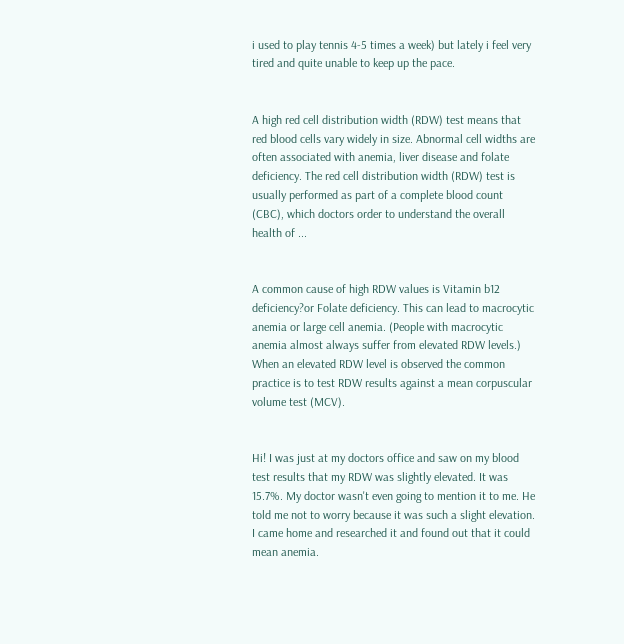i used to play tennis 4-5 times a week) but lately i feel very tired and quite unable to keep up the pace.


A high red cell distribution width (RDW) test means that red blood cells vary widely in size. Abnormal cell widths are often associated with anemia, liver disease and folate deficiency. The red cell distribution width (RDW) test is usually performed as part of a complete blood count (CBC), which doctors order to understand the overall health of ...


A common cause of high RDW values is Vitamin b12 deficiency?or Folate deficiency. This can lead to macrocytic anemia or large cell anemia. (People with macrocytic anemia almost always suffer from elevated RDW levels.) When an elevated RDW level is observed the common practice is to test RDW results against a mean corpuscular volume test (MCV).


Hi! I was just at my doctors office and saw on my blood test results that my RDW was slightly elevated. It was 15.7%. My doctor wasn't even going to mention it to me. He told me not to worry because it was such a slight elevation. I came home and researched it and found out that it could mean anemia.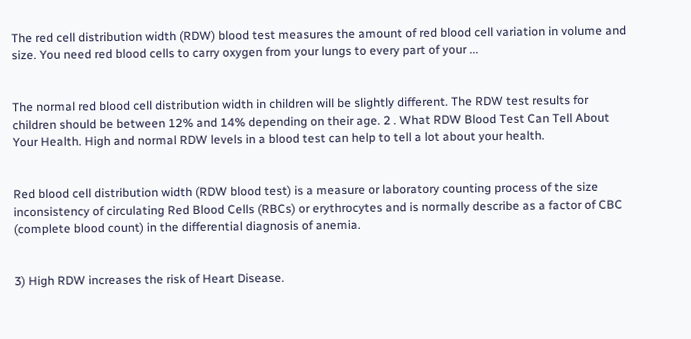The red cell distribution width (RDW) blood test measures the amount of red blood cell variation in volume and size. You need red blood cells to carry oxygen from your lungs to every part of your ...


The normal red blood cell distribution width in children will be slightly different. The RDW test results for children should be between 12% and 14% depending on their age. 2 . What RDW Blood Test Can Tell About Your Health. High and normal RDW levels in a blood test can help to tell a lot about your health.


Red blood cell distribution width (RDW blood test) is a measure or laboratory counting process of the size inconsistency of circulating Red Blood Cells (RBCs) or erythrocytes and is normally describe as a factor of CBC (complete blood count) in the differential diagnosis of anemia.


3) High RDW increases the risk of Heart Disease.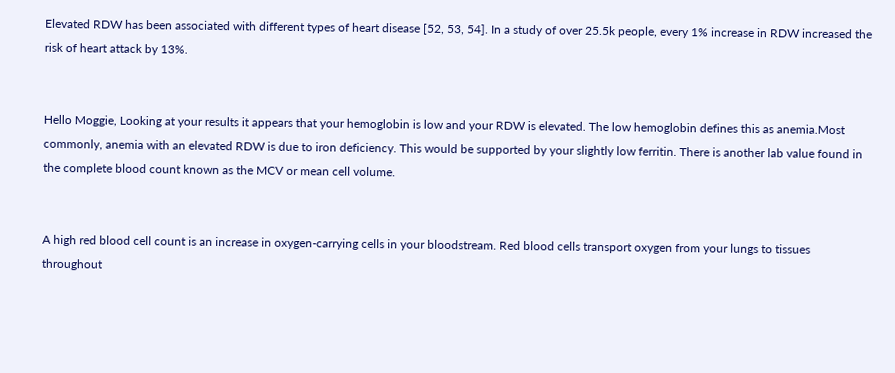Elevated RDW has been associated with different types of heart disease [52, 53, 54]. In a study of over 25.5k people, every 1% increase in RDW increased the risk of heart attack by 13%.


Hello Moggie, Looking at your results it appears that your hemoglobin is low and your RDW is elevated. The low hemoglobin defines this as anemia.Most commonly, anemia with an elevated RDW is due to iron deficiency. This would be supported by your slightly low ferritin. There is another lab value found in the complete blood count known as the MCV or mean cell volume.


A high red blood cell count is an increase in oxygen-carrying cells in your bloodstream. Red blood cells transport oxygen from your lungs to tissues throughout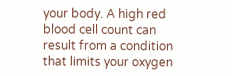your body. A high red blood cell count can result from a condition that limits your oxygen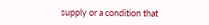supply or a condition that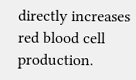directly increases red blood cell production.